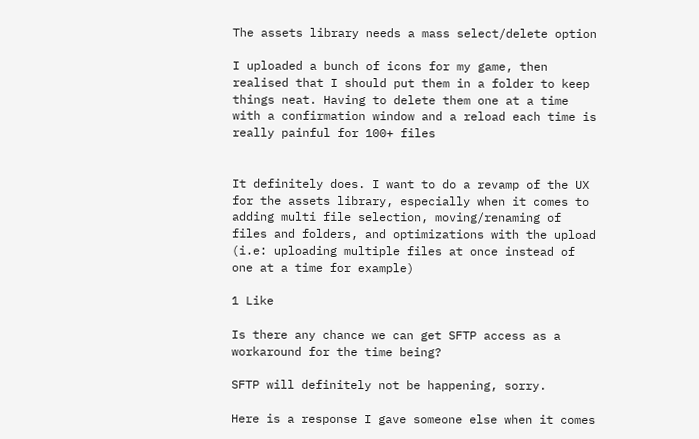The assets library needs a mass select/delete option

I uploaded a bunch of icons for my game, then realised that I should put them in a folder to keep things neat. Having to delete them one at a time with a confirmation window and a reload each time is really painful for 100+ files


It definitely does. I want to do a revamp of the UX for the assets library, especially when it comes to adding multi file selection, moving/renaming of files and folders, and optimizations with the upload (i.e: uploading multiple files at once instead of one at a time for example)

1 Like

Is there any chance we can get SFTP access as a workaround for the time being?

SFTP will definitely not be happening, sorry.

Here is a response I gave someone else when it comes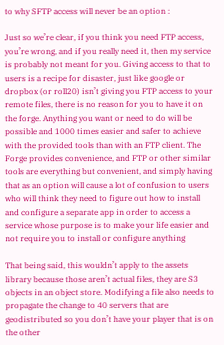to why SFTP access will never be an option :

Just so we’re clear, if you think you need FTP access, you’re wrong, and if you really need it, then my service is probably not meant for you. Giving access to that to users is a recipe for disaster, just like google or dropbox (or roll20) isn’t giving you FTP access to your remote files, there is no reason for you to have it on the forge. Anything you want or need to do will be possible and 1000 times easier and safer to achieve with the provided tools than with an FTP client. The Forge provides convenience, and FTP or other similar tools are everything but convenient, and simply having that as an option will cause a lot of confusion to users who will think they need to figure out how to install and configure a separate app in order to access a service whose purpose is to make your life easier and not require you to install or configure anything

That being said, this wouldn’t apply to the assets library because those aren’t actual files, they are S3 objects in an object store. Modifying a file also needs to propagate the change to 40 servers that are geodistributed so you don’t have your player that is on the other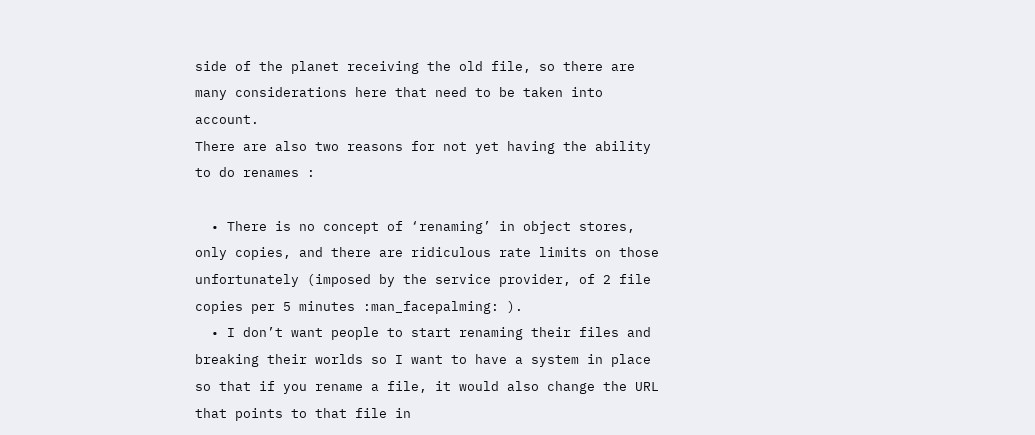side of the planet receiving the old file, so there are many considerations here that need to be taken into account.
There are also two reasons for not yet having the ability to do renames :

  • There is no concept of ‘renaming’ in object stores, only copies, and there are ridiculous rate limits on those unfortunately (imposed by the service provider, of 2 file copies per 5 minutes :man_facepalming: ).
  • I don’t want people to start renaming their files and breaking their worlds so I want to have a system in place so that if you rename a file, it would also change the URL that points to that file in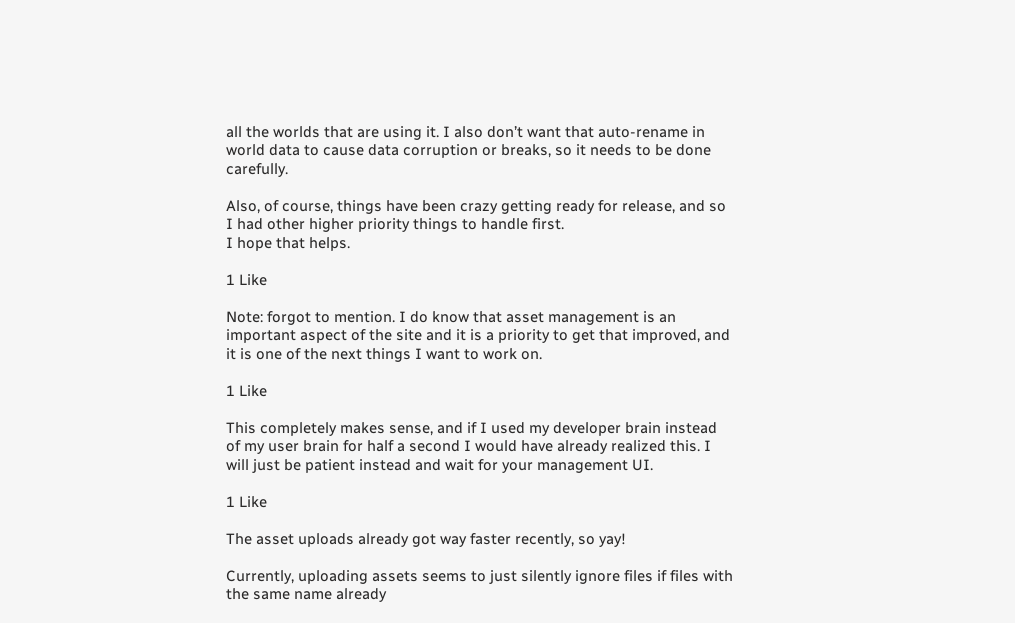all the worlds that are using it. I also don’t want that auto-rename in world data to cause data corruption or breaks, so it needs to be done carefully.

Also, of course, things have been crazy getting ready for release, and so I had other higher priority things to handle first.
I hope that helps.

1 Like

Note: forgot to mention. I do know that asset management is an important aspect of the site and it is a priority to get that improved, and it is one of the next things I want to work on.

1 Like

This completely makes sense, and if I used my developer brain instead of my user brain for half a second I would have already realized this. I will just be patient instead and wait for your management UI.

1 Like

The asset uploads already got way faster recently, so yay!

Currently, uploading assets seems to just silently ignore files if files with the same name already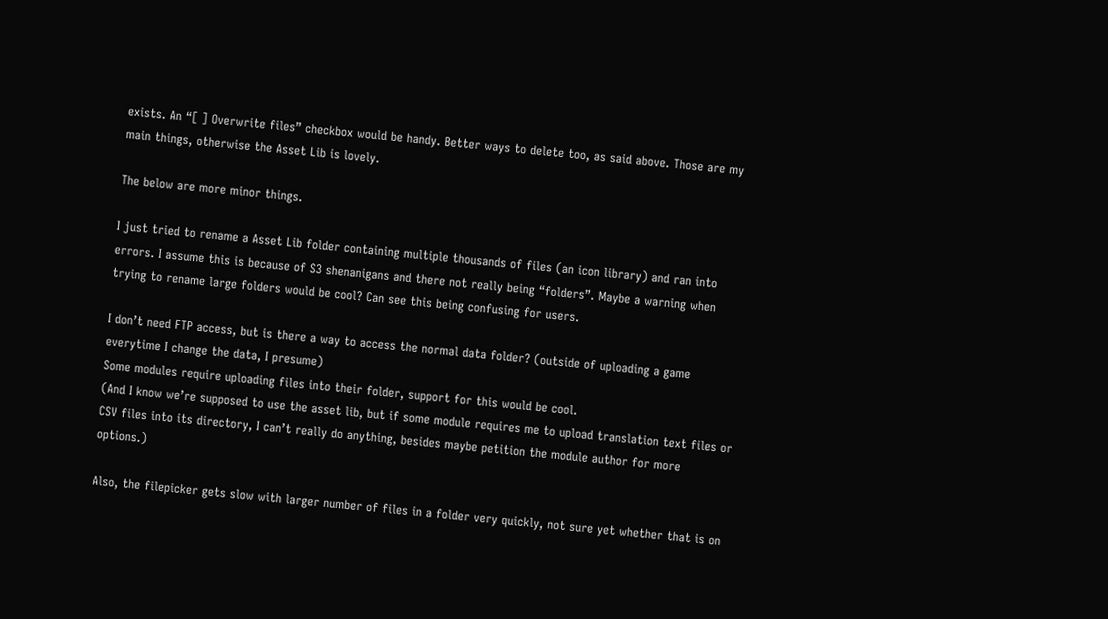exists. An “[ ] Overwrite files” checkbox would be handy. Better ways to delete too, as said above. Those are my main things, otherwise the Asset Lib is lovely.

The below are more minor things.

I just tried to rename a Asset Lib folder containing multiple thousands of files (an icon library) and ran into errors. I assume this is because of S3 shenanigans and there not really being “folders”. Maybe a warning when trying to rename large folders would be cool? Can see this being confusing for users.

I don’t need FTP access, but is there a way to access the normal data folder? (outside of uploading a game everytime I change the data, I presume)
Some modules require uploading files into their folder, support for this would be cool.
(And I know we’re supposed to use the asset lib, but if some module requires me to upload translation text files or CSV files into its directory, I can’t really do anything, besides maybe petition the module author for more options.)

Also, the filepicker gets slow with larger number of files in a folder very quickly, not sure yet whether that is on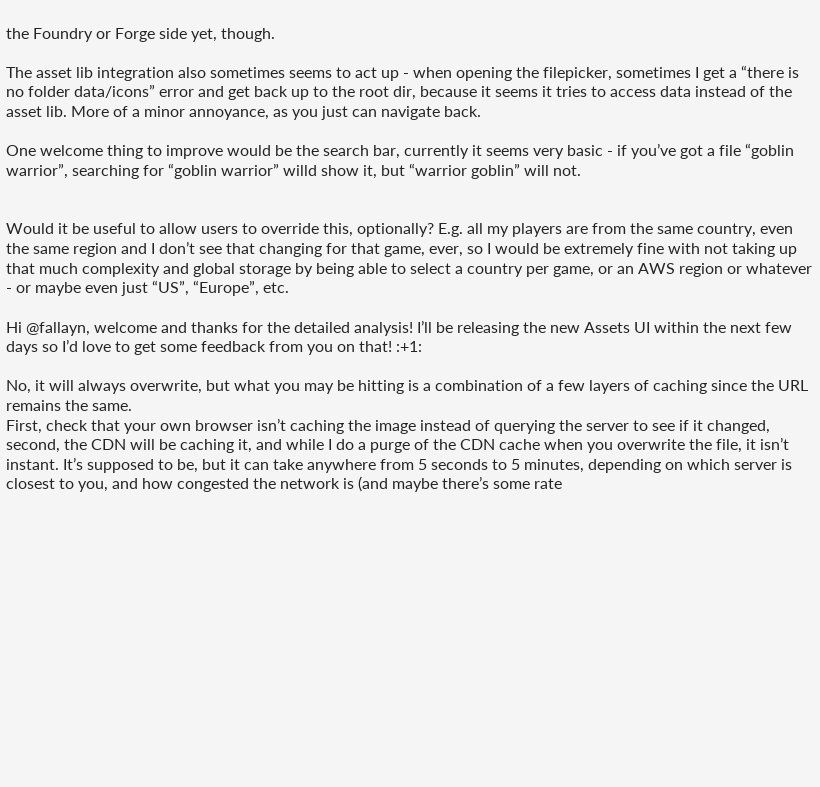the Foundry or Forge side yet, though.

The asset lib integration also sometimes seems to act up - when opening the filepicker, sometimes I get a “there is no folder data/icons” error and get back up to the root dir, because it seems it tries to access data instead of the asset lib. More of a minor annoyance, as you just can navigate back.

One welcome thing to improve would be the search bar, currently it seems very basic - if you’ve got a file “goblin warrior”, searching for “goblin warrior” willd show it, but “warrior goblin” will not.


Would it be useful to allow users to override this, optionally? E.g. all my players are from the same country, even the same region and I don’t see that changing for that game, ever, so I would be extremely fine with not taking up that much complexity and global storage by being able to select a country per game, or an AWS region or whatever - or maybe even just “US”, “Europe”, etc.

Hi @fallayn, welcome and thanks for the detailed analysis! I’ll be releasing the new Assets UI within the next few days so I’d love to get some feedback from you on that! :+1:

No, it will always overwrite, but what you may be hitting is a combination of a few layers of caching since the URL remains the same.
First, check that your own browser isn’t caching the image instead of querying the server to see if it changed, second, the CDN will be caching it, and while I do a purge of the CDN cache when you overwrite the file, it isn’t instant. It’s supposed to be, but it can take anywhere from 5 seconds to 5 minutes, depending on which server is closest to you, and how congested the network is (and maybe there’s some rate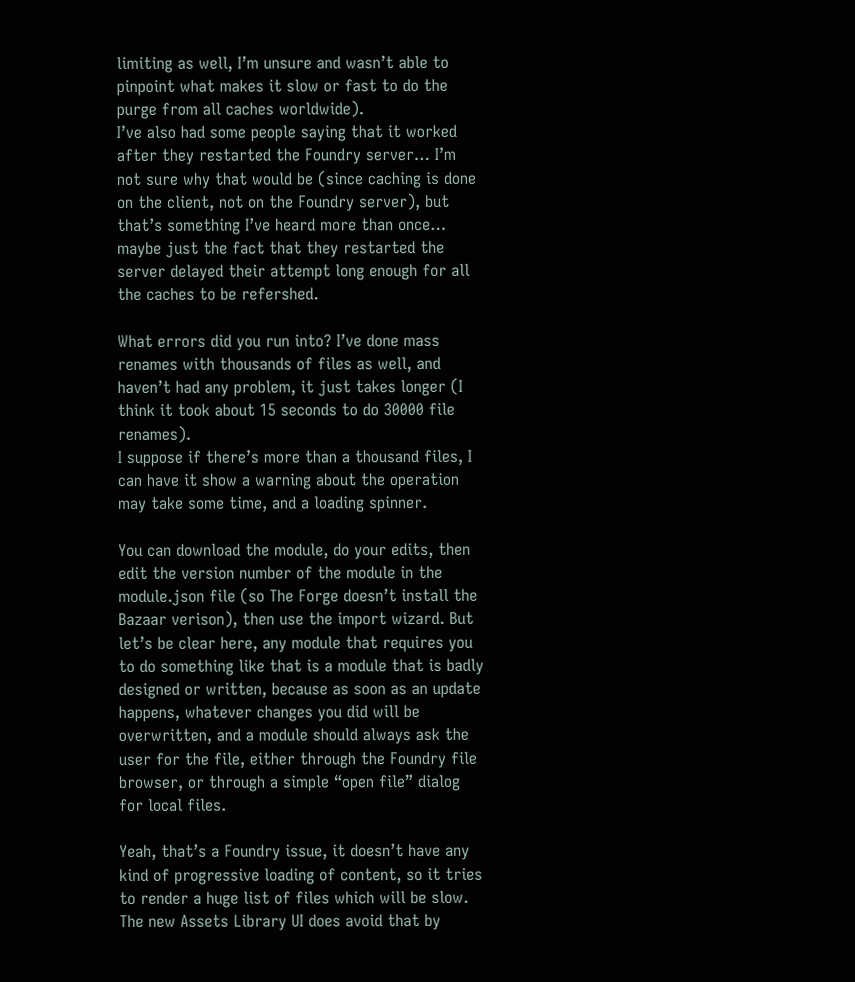limiting as well, I’m unsure and wasn’t able to pinpoint what makes it slow or fast to do the purge from all caches worldwide).
I’ve also had some people saying that it worked after they restarted the Foundry server… I’m not sure why that would be (since caching is done on the client, not on the Foundry server), but that’s something I’ve heard more than once… maybe just the fact that they restarted the server delayed their attempt long enough for all the caches to be refershed.

What errors did you run into? I’ve done mass renames with thousands of files as well, and haven’t had any problem, it just takes longer (I think it took about 15 seconds to do 30000 file renames).
I suppose if there’s more than a thousand files, I can have it show a warning about the operation may take some time, and a loading spinner.

You can download the module, do your edits, then edit the version number of the module in the module.json file (so The Forge doesn’t install the Bazaar verison), then use the import wizard. But let’s be clear here, any module that requires you to do something like that is a module that is badly designed or written, because as soon as an update happens, whatever changes you did will be overwritten, and a module should always ask the user for the file, either through the Foundry file browser, or through a simple “open file” dialog for local files.

Yeah, that’s a Foundry issue, it doesn’t have any kind of progressive loading of content, so it tries to render a huge list of files which will be slow. The new Assets Library UI does avoid that by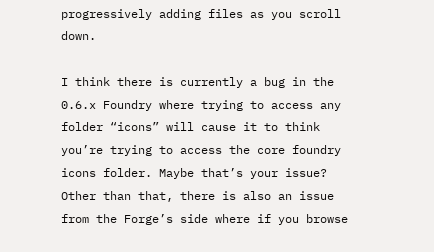progressively adding files as you scroll down.

I think there is currently a bug in the 0.6.x Foundry where trying to access any folder “icons” will cause it to think you’re trying to access the core foundry icons folder. Maybe that’s your issue? Other than that, there is also an issue from the Forge’s side where if you browse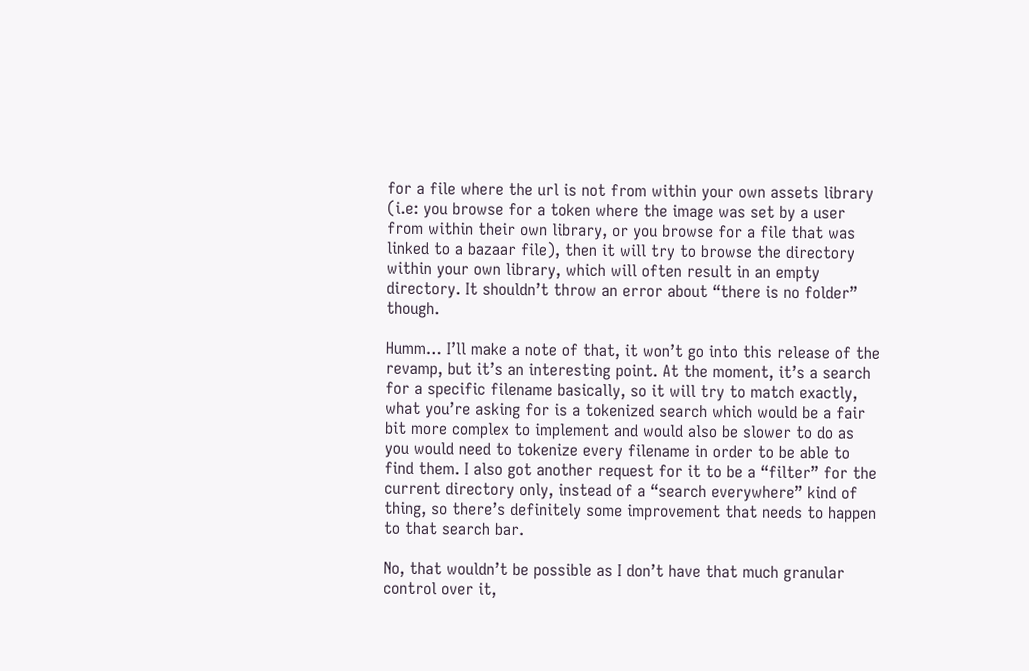for a file where the url is not from within your own assets library (i.e: you browse for a token where the image was set by a user from within their own library, or you browse for a file that was linked to a bazaar file), then it will try to browse the directory within your own library, which will often result in an empty directory. It shouldn’t throw an error about “there is no folder” though.

Humm… I’ll make a note of that, it won’t go into this release of the revamp, but it’s an interesting point. At the moment, it’s a search for a specific filename basically, so it will try to match exactly, what you’re asking for is a tokenized search which would be a fair bit more complex to implement and would also be slower to do as you would need to tokenize every filename in order to be able to find them. I also got another request for it to be a “filter” for the current directory only, instead of a “search everywhere” kind of thing, so there’s definitely some improvement that needs to happen to that search bar.

No, that wouldn’t be possible as I don’t have that much granular control over it,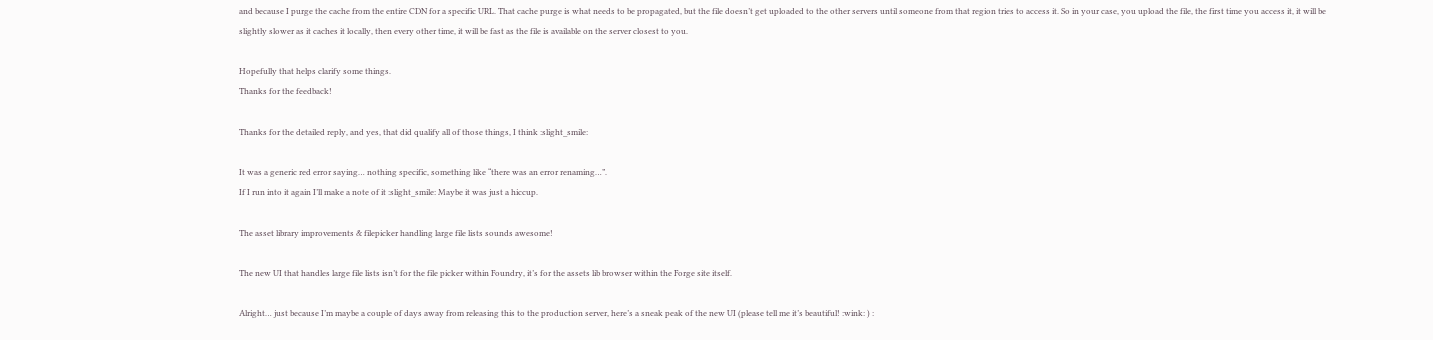and because I purge the cache from the entire CDN for a specific URL. That cache purge is what needs to be propagated, but the file doesn’t get uploaded to the other servers until someone from that region tries to access it. So in your case, you upload the file, the first time you access it, it will be slightly slower as it caches it locally, then every other time, it will be fast as the file is available on the server closest to you.

Hopefully that helps clarify some things.
Thanks for the feedback!

Thanks for the detailed reply, and yes, that did qualify all of those things, I think :slight_smile:

It was a generic red error saying… nothing specific, something like “there was an error renaming…”.
If I run into it again I’ll make a note of it :slight_smile: Maybe it was just a hiccup.

The asset library improvements & filepicker handling large file lists sounds awesome!

The new UI that handles large file lists isn’t for the file picker within Foundry, it’s for the assets lib browser within the Forge site itself.

Alright… just because I’m maybe a couple of days away from releasing this to the production server, here’s a sneak peak of the new UI (please tell me it’s beautiful! :wink: ) :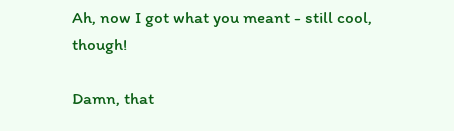Ah, now I got what you meant - still cool, though!

Damn, that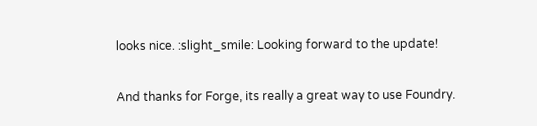looks nice. :slight_smile: Looking forward to the update!

And thanks for Forge, its really a great way to use Foundry.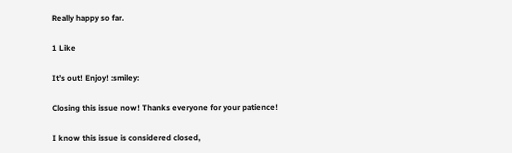Really happy so far.

1 Like

It’s out! Enjoy! :smiley:

Closing this issue now! Thanks everyone for your patience!

I know this issue is considered closed,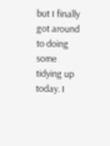but I finally got around to doing some tidying up today. I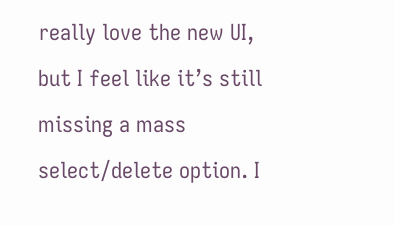really love the new UI, but I feel like it’s still missing a mass select/delete option. I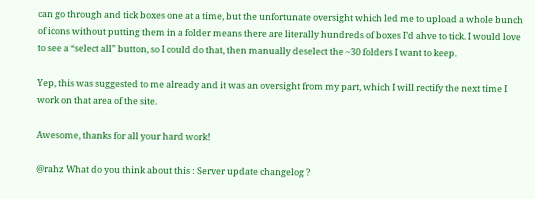can go through and tick boxes one at a time, but the unfortunate oversight which led me to upload a whole bunch of icons without putting them in a folder means there are literally hundreds of boxes I’d ahve to tick. I would love to see a “select all” button, so I could do that, then manually deselect the ~30 folders I want to keep.

Yep, this was suggested to me already and it was an oversight from my part, which I will rectify the next time I work on that area of the site.

Awesome, thanks for all your hard work!

@rahz What do you think about this : Server update changelog ?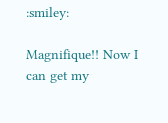:smiley:

Magnifique!! Now I can get my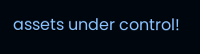assets under control!